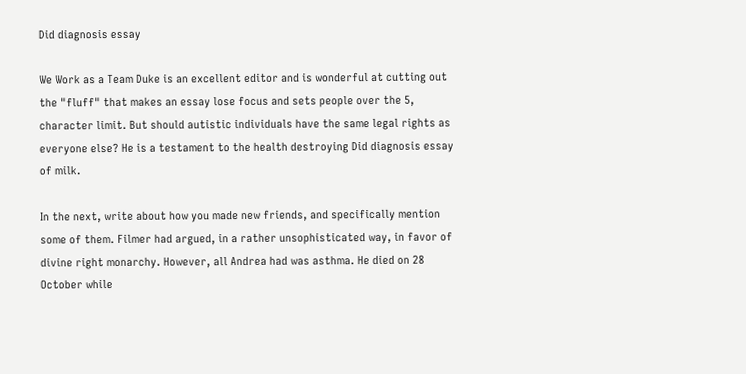Did diagnosis essay

We Work as a Team Duke is an excellent editor and is wonderful at cutting out the "fluff" that makes an essay lose focus and sets people over the 5, character limit. But should autistic individuals have the same legal rights as everyone else? He is a testament to the health destroying Did diagnosis essay of milk.

In the next, write about how you made new friends, and specifically mention some of them. Filmer had argued, in a rather unsophisticated way, in favor of divine right monarchy. However, all Andrea had was asthma. He died on 28 October while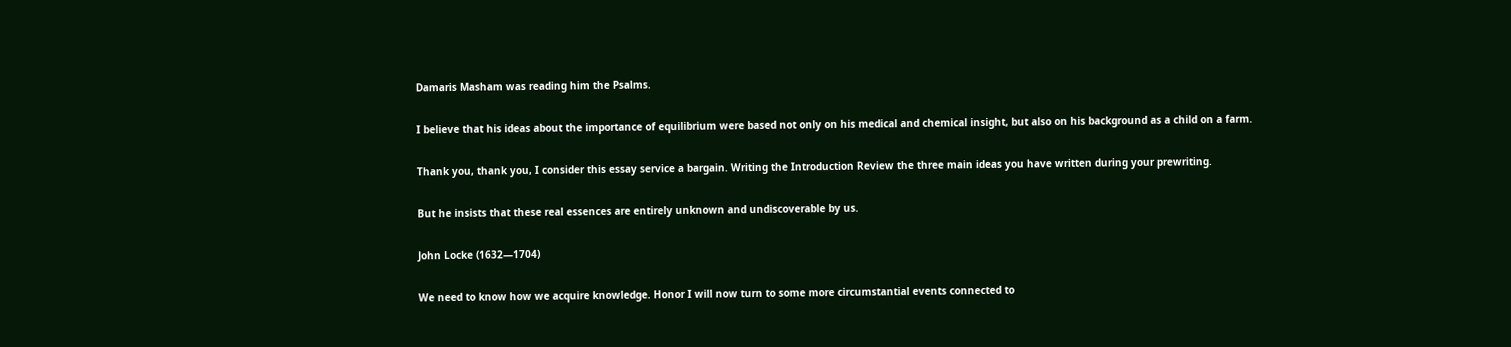Damaris Masham was reading him the Psalms.

I believe that his ideas about the importance of equilibrium were based not only on his medical and chemical insight, but also on his background as a child on a farm.

Thank you, thank you, I consider this essay service a bargain. Writing the Introduction Review the three main ideas you have written during your prewriting.

But he insists that these real essences are entirely unknown and undiscoverable by us.

John Locke (1632—1704)

We need to know how we acquire knowledge. Honor I will now turn to some more circumstantial events connected to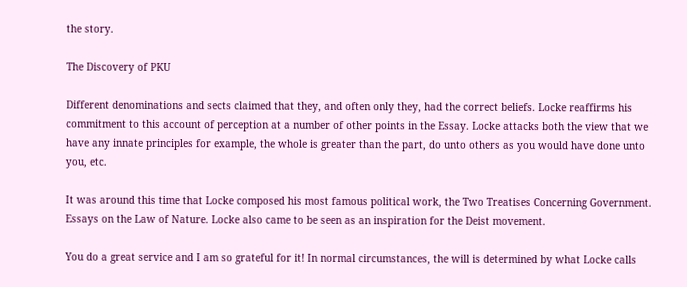the story.

The Discovery of PKU

Different denominations and sects claimed that they, and often only they, had the correct beliefs. Locke reaffirms his commitment to this account of perception at a number of other points in the Essay. Locke attacks both the view that we have any innate principles for example, the whole is greater than the part, do unto others as you would have done unto you, etc.

It was around this time that Locke composed his most famous political work, the Two Treatises Concerning Government. Essays on the Law of Nature. Locke also came to be seen as an inspiration for the Deist movement.

You do a great service and I am so grateful for it! In normal circumstances, the will is determined by what Locke calls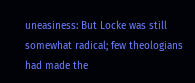uneasiness: But Locke was still somewhat radical; few theologians had made the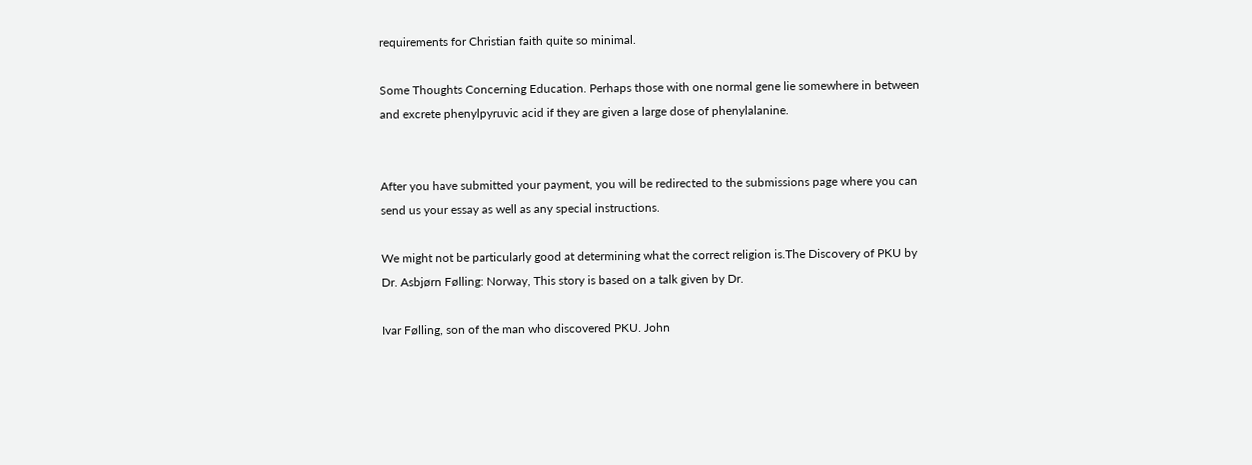requirements for Christian faith quite so minimal.

Some Thoughts Concerning Education. Perhaps those with one normal gene lie somewhere in between and excrete phenylpyruvic acid if they are given a large dose of phenylalanine.


After you have submitted your payment, you will be redirected to the submissions page where you can send us your essay as well as any special instructions.

We might not be particularly good at determining what the correct religion is.The Discovery of PKU by Dr. Asbjørn Følling: Norway, This story is based on a talk given by Dr.

Ivar Følling, son of the man who discovered PKU. John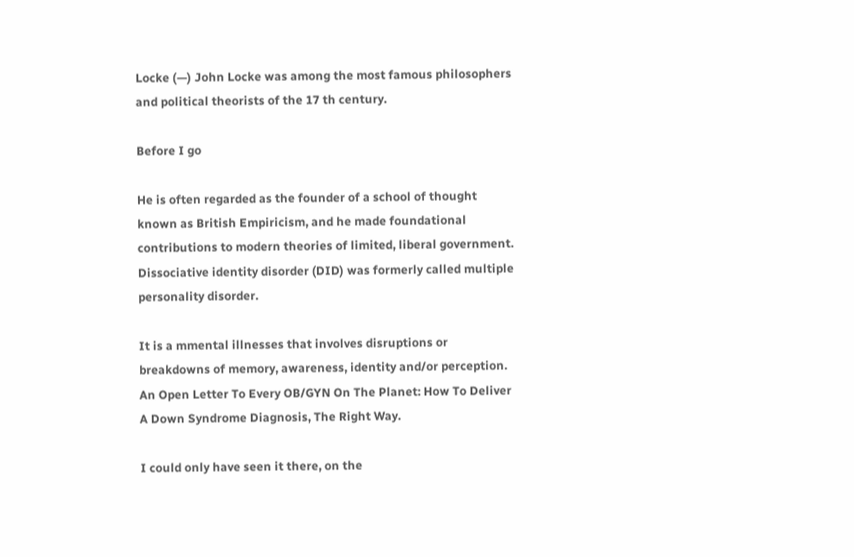Locke (—) John Locke was among the most famous philosophers and political theorists of the 17 th century.

Before I go

He is often regarded as the founder of a school of thought known as British Empiricism, and he made foundational contributions to modern theories of limited, liberal government. Dissociative identity disorder (DID) was formerly called multiple personality disorder.

It is a mmental illnesses that involves disruptions or breakdowns of memory, awareness, identity and/or perception. An Open Letter To Every OB/GYN On The Planet: How To Deliver A Down Syndrome Diagnosis, The Right Way.

I could only have seen it there, on the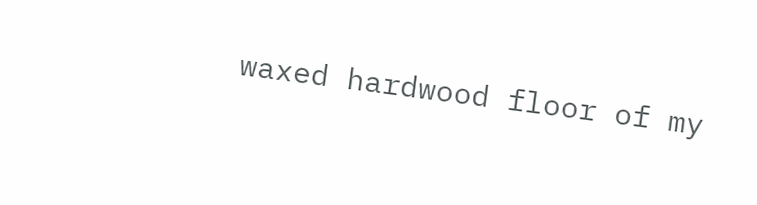waxed hardwood floor of my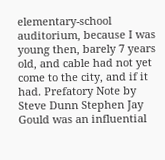elementary-school auditorium, because I was young then, barely 7 years old, and cable had not yet come to the city, and if it had. Prefatory Note by Steve Dunn Stephen Jay Gould was an influential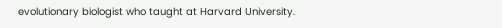evolutionary biologist who taught at Harvard University.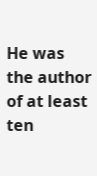He was the author of at least ten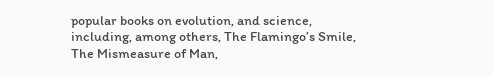popular books on evolution, and science, including, among others, The Flamingo’s Smile, The Mismeasure of Man,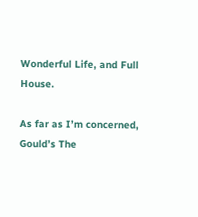Wonderful Life, and Full House.

As far as I’m concerned, Gould’s The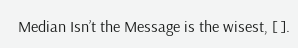Median Isn’t the Message is the wisest, [ ].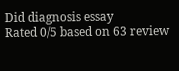Did diagnosis essay
Rated 0/5 based on 63 review